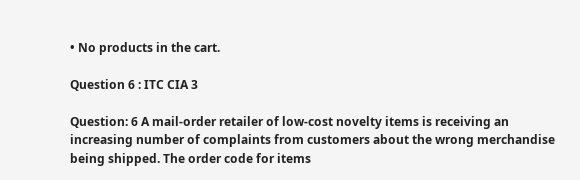• No products in the cart.

Question 6 : ITC CIA 3

Question: 6 A mail-order retailer of low-cost novelty items is receiving an increasing number of complaints from customers about the wrong merchandise being shipped. The order code for items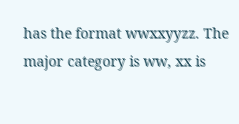has the format wwxxyyzz. The major category is ww, xx is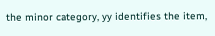the minor category, yy identifies the item,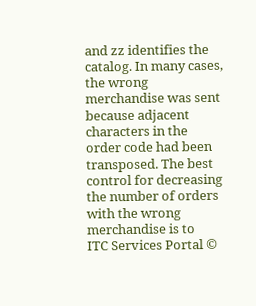and zz identifies the catalog. In many cases, the wrong merchandise was sent because adjacent characters in the order code had been transposed. The best control for decreasing the number of orders with the wrong merchandise is to
ITC Services Portal ©